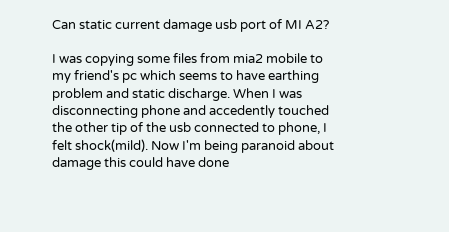Can static current damage usb port of MI A2?

I was copying some files from mia2 mobile to my friend's pc which seems to have earthing problem and static discharge. When I was disconnecting phone and accedently touched the other tip of the usb connected to phone, I felt shock(mild). Now I'm being paranoid about damage this could have done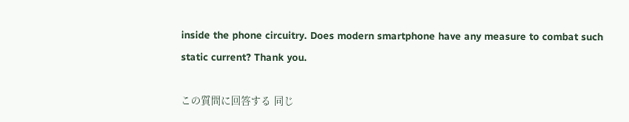inside the phone circuitry. Does modern smartphone have any measure to combat such static current? Thank you.

この質問に回答する 同じ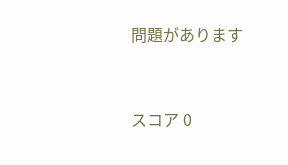問題があります


スコア 0